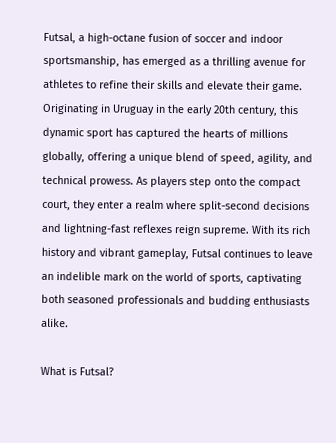Futsal, a high-octane fusion of soccer and indoor sportsmanship, has emerged as a thrilling avenue for athletes to refine their skills and elevate their game. Originating in Uruguay in the early 20th century, this dynamic sport has captured the hearts of millions globally, offering a unique blend of speed, agility, and technical prowess. As players step onto the compact court, they enter a realm where split-second decisions and lightning-fast reflexes reign supreme. With its rich history and vibrant gameplay, Futsal continues to leave an indelible mark on the world of sports, captivating both seasoned professionals and budding enthusiasts alike.

What is Futsal?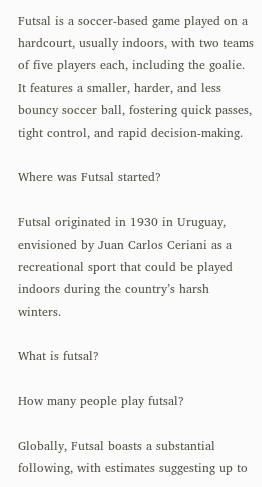Futsal is a soccer-based game played on a hardcourt, usually indoors, with two teams of five players each, including the goalie. It features a smaller, harder, and less bouncy soccer ball, fostering quick passes, tight control, and rapid decision-making.

Where was Futsal started?

Futsal originated in 1930 in Uruguay, envisioned by Juan Carlos Ceriani as a recreational sport that could be played indoors during the country’s harsh winters.

What is futsal?

How many people play futsal?

Globally, Futsal boasts a substantial following, with estimates suggesting up to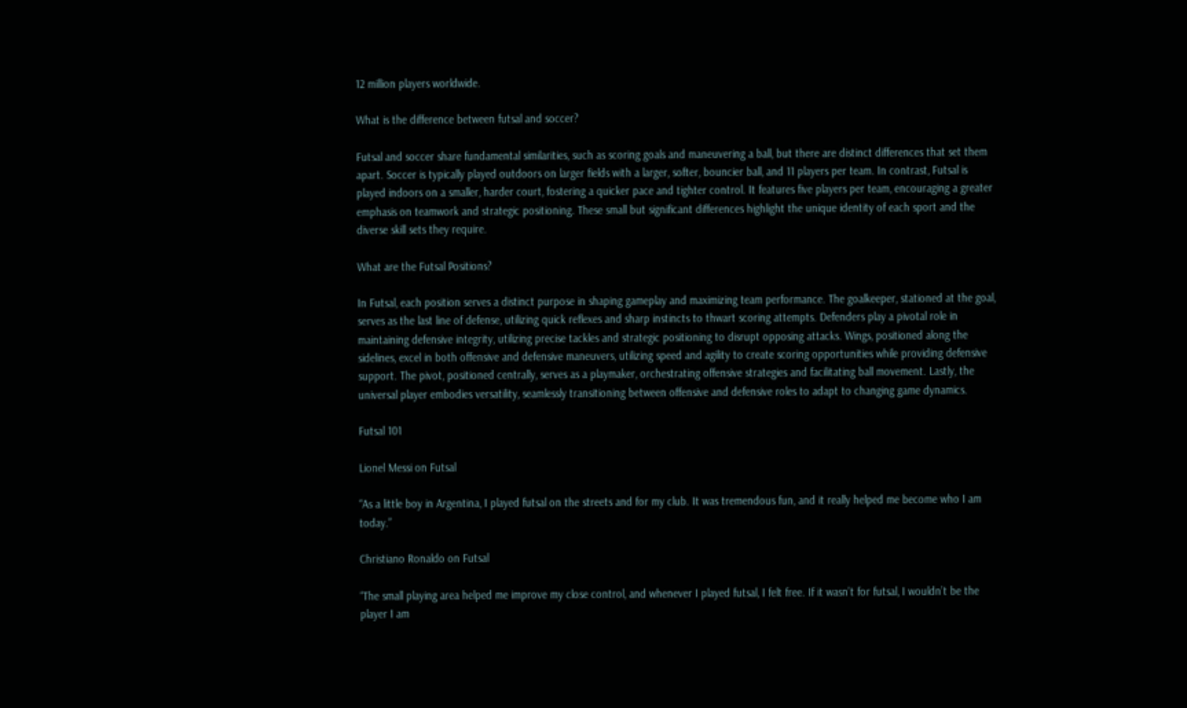12 million players worldwide.

What is the difference between futsal and soccer?

Futsal and soccer share fundamental similarities, such as scoring goals and maneuvering a ball, but there are distinct differences that set them apart. Soccer is typically played outdoors on larger fields with a larger, softer, bouncier ball, and 11 players per team. In contrast, Futsal is played indoors on a smaller, harder court, fostering a quicker pace and tighter control. It features five players per team, encouraging a greater emphasis on teamwork and strategic positioning. These small but significant differences highlight the unique identity of each sport and the diverse skill sets they require.

What are the Futsal Positions?

In Futsal, each position serves a distinct purpose in shaping gameplay and maximizing team performance. The goalkeeper, stationed at the goal, serves as the last line of defense, utilizing quick reflexes and sharp instincts to thwart scoring attempts. Defenders play a pivotal role in maintaining defensive integrity, utilizing precise tackles and strategic positioning to disrupt opposing attacks. Wings, positioned along the sidelines, excel in both offensive and defensive maneuvers, utilizing speed and agility to create scoring opportunities while providing defensive support. The pivot, positioned centrally, serves as a playmaker, orchestrating offensive strategies and facilitating ball movement. Lastly, the universal player embodies versatility, seamlessly transitioning between offensive and defensive roles to adapt to changing game dynamics.

Futsal 101

Lionel Messi on Futsal

“As a little boy in Argentina, I played futsal on the streets and for my club. It was tremendous fun, and it really helped me become who I am today.”

Christiano Ronaldo on Futsal

“The small playing area helped me improve my close control, and whenever I played futsal, I felt free. If it wasn’t for futsal, I wouldn’t be the player I am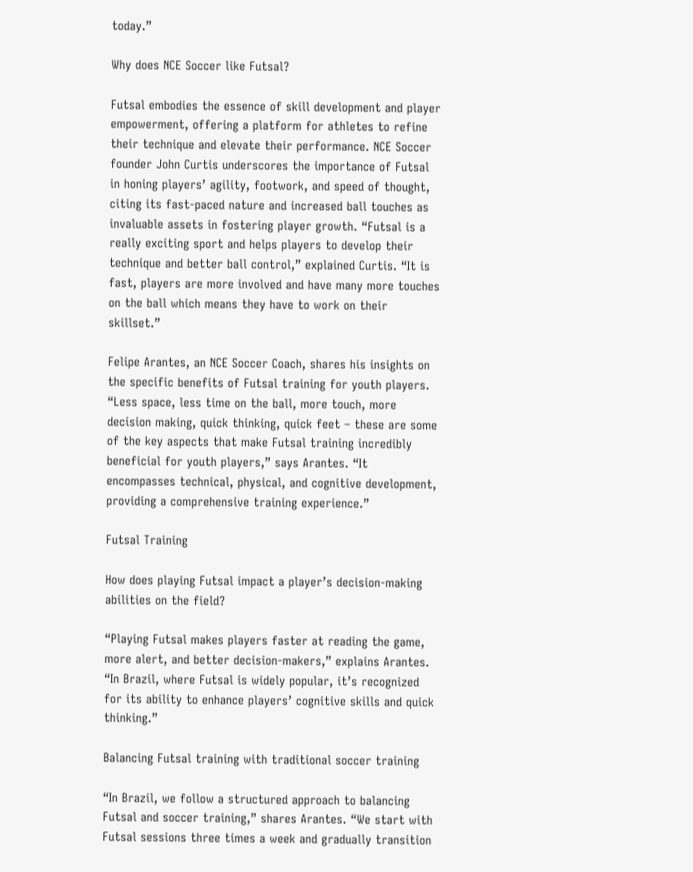today.”

Why does NCE Soccer like Futsal?

Futsal embodies the essence of skill development and player empowerment, offering a platform for athletes to refine their technique and elevate their performance. NCE Soccer founder John Curtis underscores the importance of Futsal in honing players’ agility, footwork, and speed of thought, citing its fast-paced nature and increased ball touches as invaluable assets in fostering player growth. “Futsal is a really exciting sport and helps players to develop their technique and better ball control,” explained Curtis. “It is fast, players are more involved and have many more touches on the ball which means they have to work on their skillset.”

Felipe Arantes, an NCE Soccer Coach, shares his insights on the specific benefits of Futsal training for youth players. “Less space, less time on the ball, more touch, more decision making, quick thinking, quick feet – these are some of the key aspects that make Futsal training incredibly beneficial for youth players,” says Arantes. “It encompasses technical, physical, and cognitive development, providing a comprehensive training experience.”

Futsal Training

How does playing Futsal impact a player’s decision-making abilities on the field?

“Playing Futsal makes players faster at reading the game, more alert, and better decision-makers,” explains Arantes. “In Brazil, where Futsal is widely popular, it’s recognized for its ability to enhance players’ cognitive skills and quick thinking.”

Balancing Futsal training with traditional soccer training

“In Brazil, we follow a structured approach to balancing Futsal and soccer training,” shares Arantes. “We start with Futsal sessions three times a week and gradually transition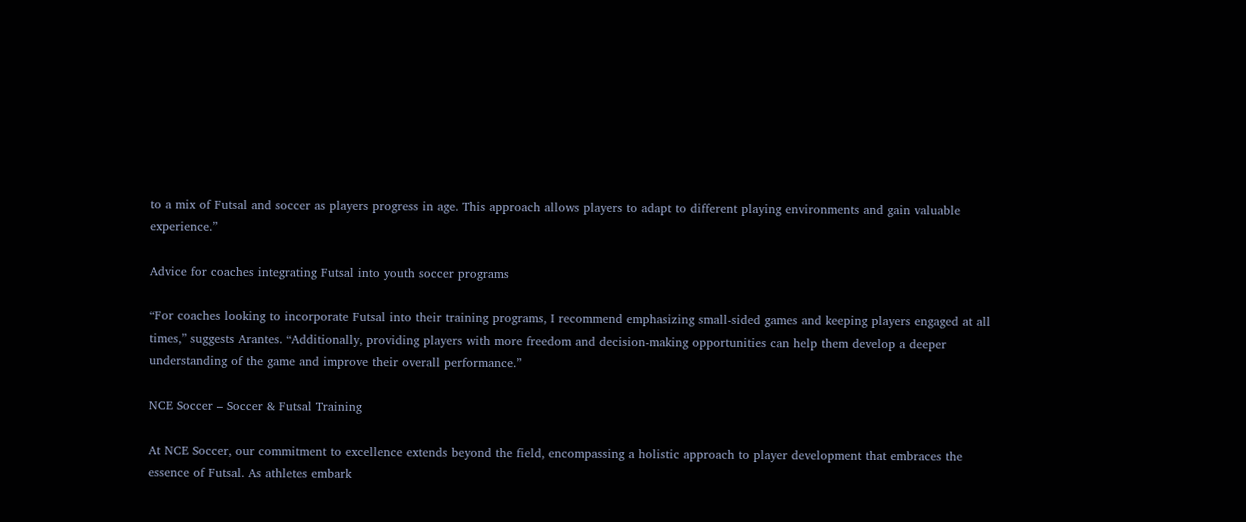to a mix of Futsal and soccer as players progress in age. This approach allows players to adapt to different playing environments and gain valuable experience.”

Advice for coaches integrating Futsal into youth soccer programs

“For coaches looking to incorporate Futsal into their training programs, I recommend emphasizing small-sided games and keeping players engaged at all times,” suggests Arantes. “Additionally, providing players with more freedom and decision-making opportunities can help them develop a deeper understanding of the game and improve their overall performance.”

NCE Soccer – Soccer & Futsal Training

At NCE Soccer, our commitment to excellence extends beyond the field, encompassing a holistic approach to player development that embraces the essence of Futsal. As athletes embark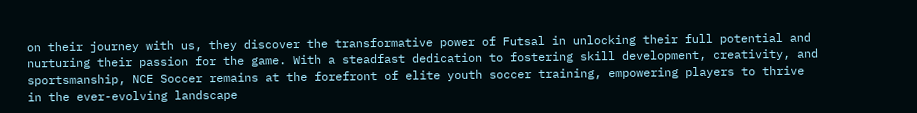on their journey with us, they discover the transformative power of Futsal in unlocking their full potential and nurturing their passion for the game. With a steadfast dedication to fostering skill development, creativity, and sportsmanship, NCE Soccer remains at the forefront of elite youth soccer training, empowering players to thrive in the ever-evolving landscape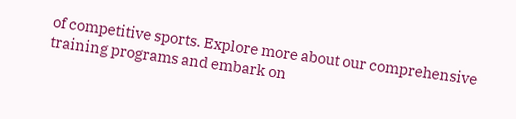of competitive sports. Explore more about our comprehensive training programs and embark on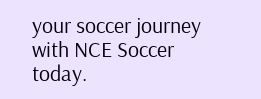your soccer journey with NCE Soccer today.